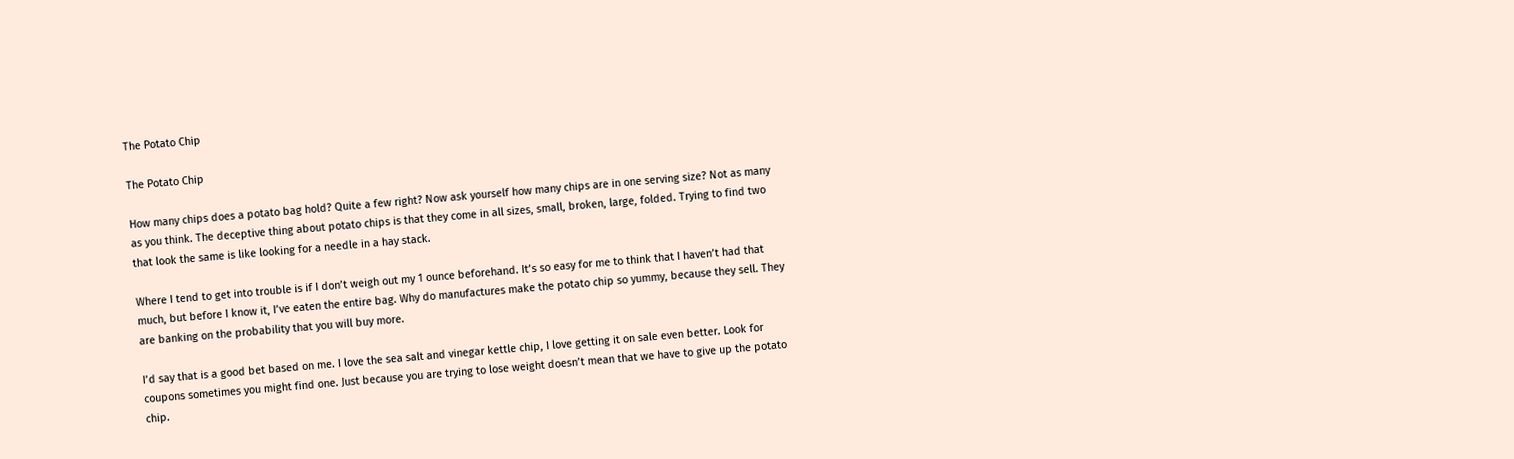The Potato Chip

The Potato Chip

How many chips does a potato bag hold? Quite a few right? Now ask yourself how many chips are in one serving size? Not as many as you think. The deceptive thing about potato chips is that they come in all sizes, small, broken, large, folded. Trying to find two that look the same is like looking for a needle in a hay stack.

Where I tend to get into trouble is if I don’t weigh out my 1 ounce beforehand. It’s so easy for me to think that I haven’t had that much, but before I know it, I’ve eaten the entire bag. Why do manufactures make the potato chip so yummy, because they sell. They are banking on the probability that you will buy more.

I’d say that is a good bet based on me. I love the sea salt and vinegar kettle chip, I love getting it on sale even better. Look for coupons sometimes you might find one. Just because you are trying to lose weight doesn’t mean that we have to give up the potato chip.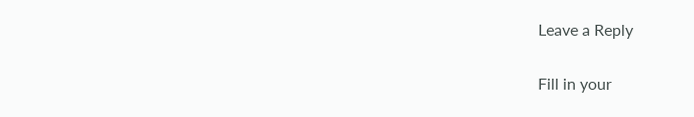Leave a Reply

Fill in your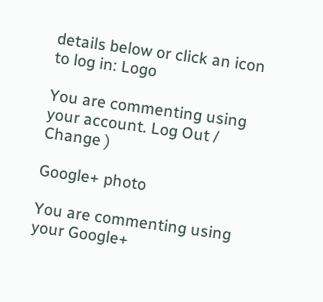details below or click an icon to log in: Logo

You are commenting using your account. Log Out /  Change )

Google+ photo

You are commenting using your Google+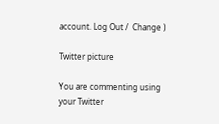account. Log Out /  Change )

Twitter picture

You are commenting using your Twitter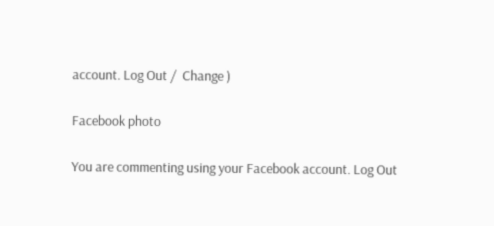account. Log Out /  Change )

Facebook photo

You are commenting using your Facebook account. Log Out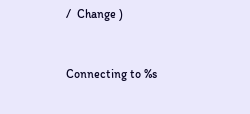/  Change )


Connecting to %s